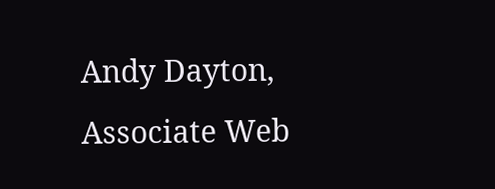Andy Dayton, Associate Web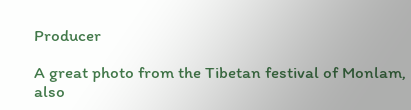Producer

A great photo from the Tibetan festival of Monlam, also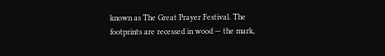known as The Great Prayer Festival. The footprints are recessed in wood — the mark,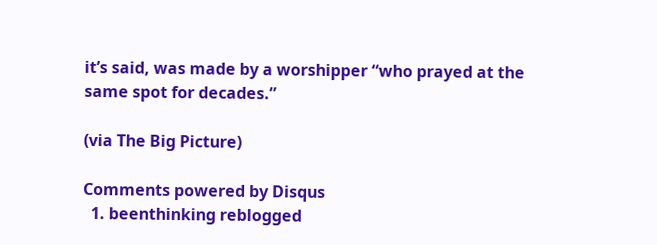it’s said, was made by a worshipper “who prayed at the same spot for decades.”

(via The Big Picture)

Comments powered by Disqus
  1. beenthinking reblogged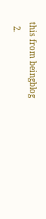this from beingblog
  2.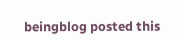beingblog posted this